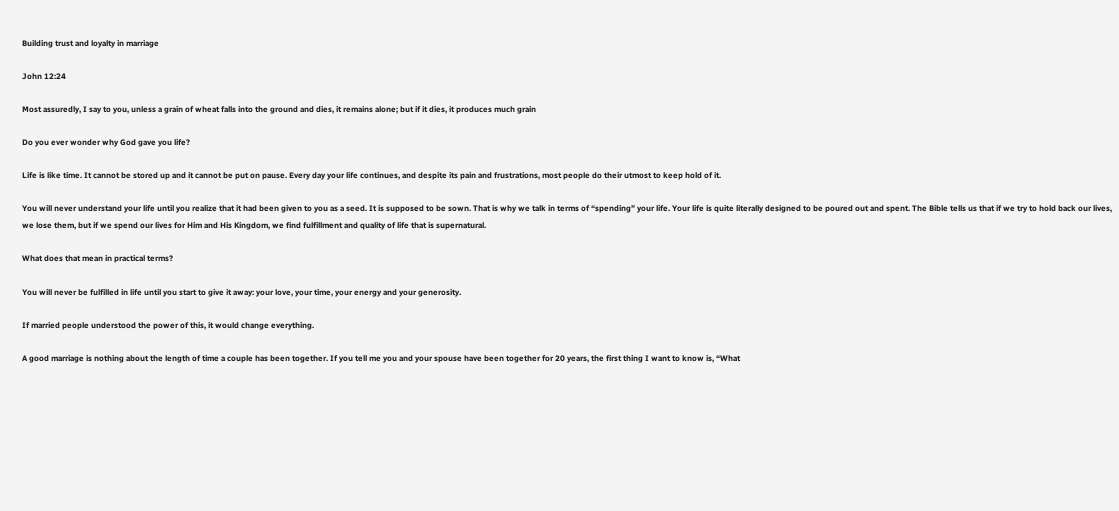Building trust and loyalty in marriage

John 12:24

Most assuredly, I say to you, unless a grain of wheat falls into the ground and dies, it remains alone; but if it dies, it produces much grain

Do you ever wonder why God gave you life?

Life is like time. It cannot be stored up and it cannot be put on pause. Every day your life continues, and despite its pain and frustrations, most people do their utmost to keep hold of it.

You will never understand your life until you realize that it had been given to you as a seed. It is supposed to be sown. That is why we talk in terms of “spending” your life. Your life is quite literally designed to be poured out and spent. The Bible tells us that if we try to hold back our lives, we lose them, but if we spend our lives for Him and His Kingdom, we find fulfillment and quality of life that is supernatural.

What does that mean in practical terms?

You will never be fulfilled in life until you start to give it away: your love, your time, your energy and your generosity.

If married people understood the power of this, it would change everything.

A good marriage is nothing about the length of time a couple has been together. If you tell me you and your spouse have been together for 20 years, the first thing I want to know is, “What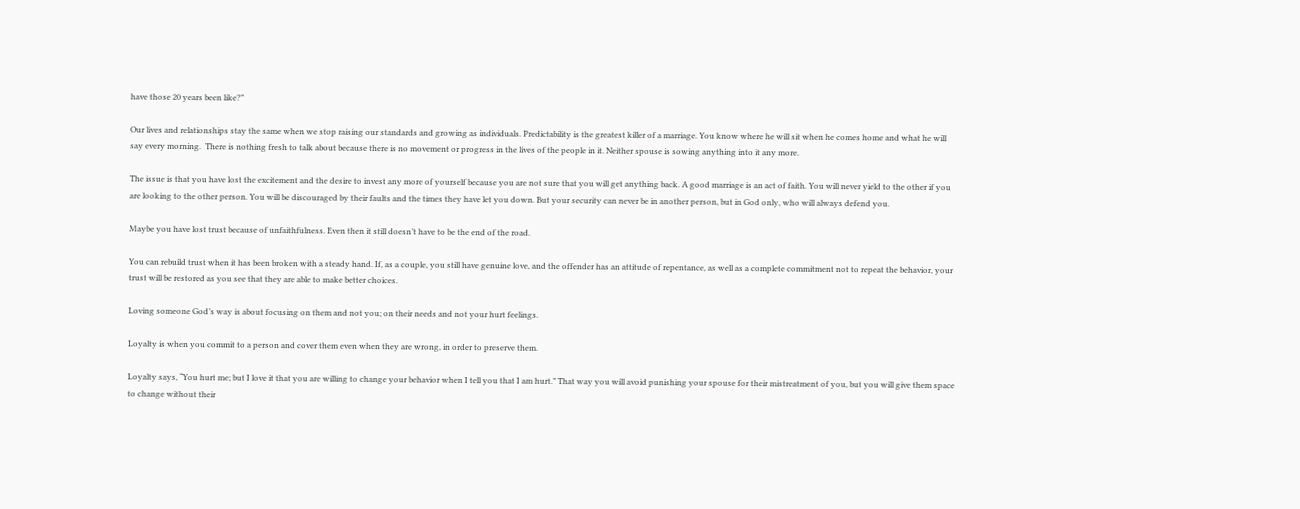have those 20 years been like?”

Our lives and relationships stay the same when we stop raising our standards and growing as individuals. Predictability is the greatest killer of a marriage. You know where he will sit when he comes home and what he will say every morning.  There is nothing fresh to talk about because there is no movement or progress in the lives of the people in it. Neither spouse is sowing anything into it any more.

The issue is that you have lost the excitement and the desire to invest any more of yourself because you are not sure that you will get anything back. A good marriage is an act of faith. You will never yield to the other if you are looking to the other person. You will be discouraged by their faults and the times they have let you down. But your security can never be in another person, but in God only, who will always defend you.

Maybe you have lost trust because of unfaithfulness. Even then it still doesn’t have to be the end of the road.

You can rebuild trust when it has been broken with a steady hand. If, as a couple, you still have genuine love, and the offender has an attitude of repentance, as well as a complete commitment not to repeat the behavior, your trust will be restored as you see that they are able to make better choices.

Loving someone God’s way is about focusing on them and not you; on their needs and not your hurt feelings.

Loyalty is when you commit to a person and cover them even when they are wrong, in order to preserve them.

Loyalty says, “You hurt me; but I love it that you are willing to change your behavior when I tell you that I am hurt.” That way you will avoid punishing your spouse for their mistreatment of you, but you will give them space to change without their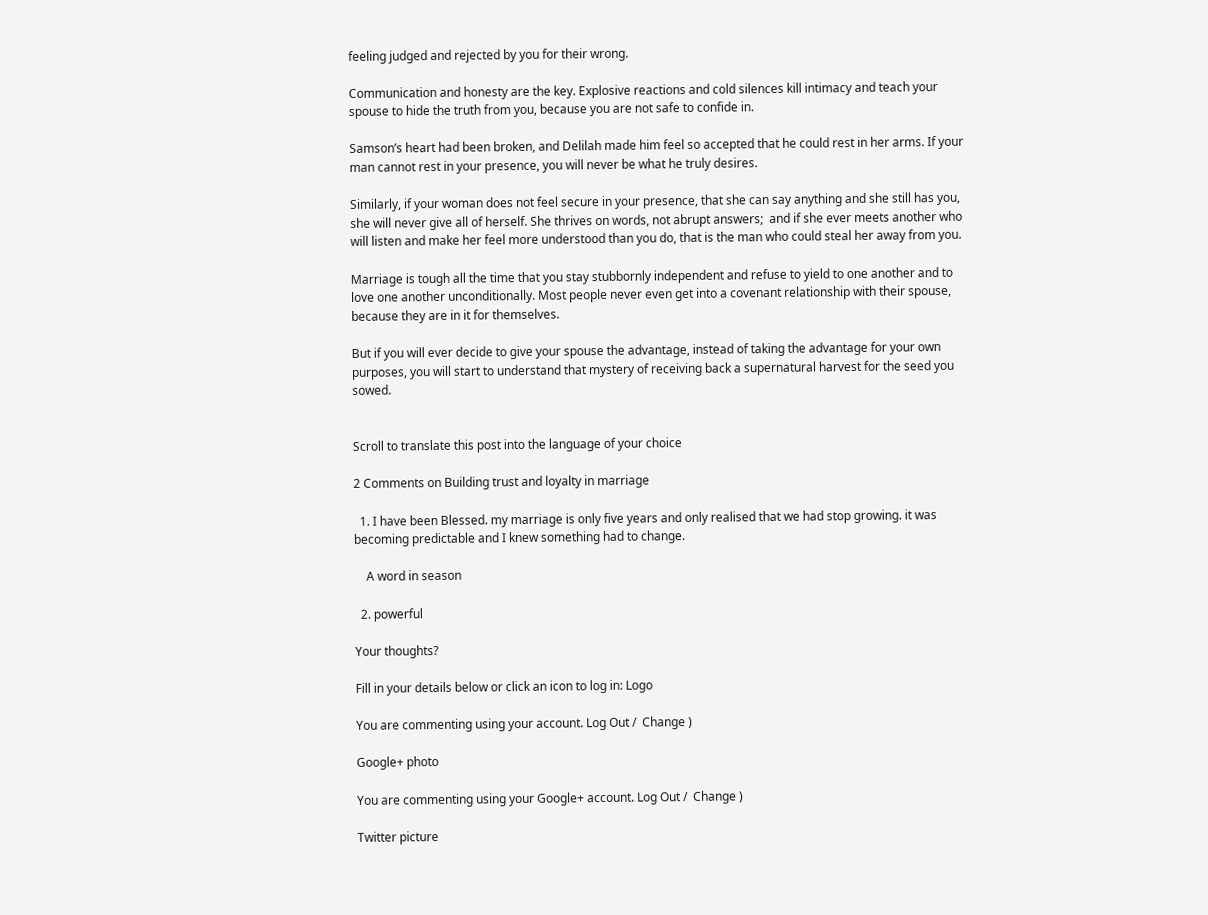feeling judged and rejected by you for their wrong.

Communication and honesty are the key. Explosive reactions and cold silences kill intimacy and teach your spouse to hide the truth from you, because you are not safe to confide in.

Samson’s heart had been broken, and Delilah made him feel so accepted that he could rest in her arms. If your man cannot rest in your presence, you will never be what he truly desires.

Similarly, if your woman does not feel secure in your presence, that she can say anything and she still has you, she will never give all of herself. She thrives on words, not abrupt answers;  and if she ever meets another who will listen and make her feel more understood than you do, that is the man who could steal her away from you.

Marriage is tough all the time that you stay stubbornly independent and refuse to yield to one another and to love one another unconditionally. Most people never even get into a covenant relationship with their spouse, because they are in it for themselves.

But if you will ever decide to give your spouse the advantage, instead of taking the advantage for your own purposes, you will start to understand that mystery of receiving back a supernatural harvest for the seed you sowed.


Scroll to translate this post into the language of your choice

2 Comments on Building trust and loyalty in marriage

  1. I have been Blessed. my marriage is only five years and only realised that we had stop growing. it was becoming predictable and I knew something had to change.

    A word in season

  2. powerful

Your thoughts?

Fill in your details below or click an icon to log in: Logo

You are commenting using your account. Log Out /  Change )

Google+ photo

You are commenting using your Google+ account. Log Out /  Change )

Twitter picture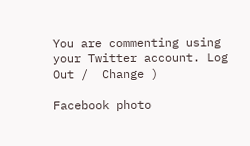You are commenting using your Twitter account. Log Out /  Change )

Facebook photo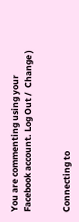You are commenting using your Facebook account. Log Out /  Change )


Connecting to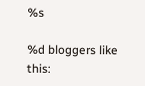%s

%d bloggers like this: